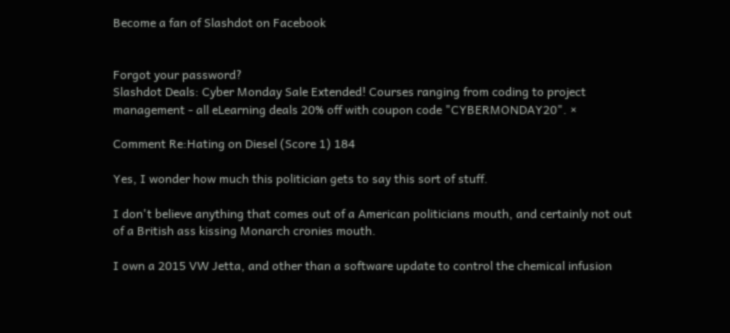Become a fan of Slashdot on Facebook


Forgot your password?
Slashdot Deals: Cyber Monday Sale Extended! Courses ranging from coding to project management - all eLearning deals 20% off with coupon code "CYBERMONDAY20". ×

Comment Re:Hating on Diesel (Score 1) 184

Yes, I wonder how much this politician gets to say this sort of stuff.

I don't believe anything that comes out of a American politicians mouth, and certainly not out of a British ass kissing Monarch cronies mouth.

I own a 2015 VW Jetta, and other than a software update to control the chemical infusion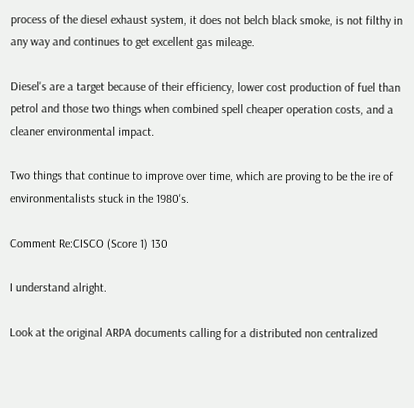process of the diesel exhaust system, it does not belch black smoke, is not filthy in any way and continues to get excellent gas mileage.

Diesel's are a target because of their efficiency, lower cost production of fuel than petrol and those two things when combined spell cheaper operation costs, and a cleaner environmental impact.

Two things that continue to improve over time, which are proving to be the ire of environmentalists stuck in the 1980's.

Comment Re:CISCO (Score 1) 130

I understand alright.

Look at the original ARPA documents calling for a distributed non centralized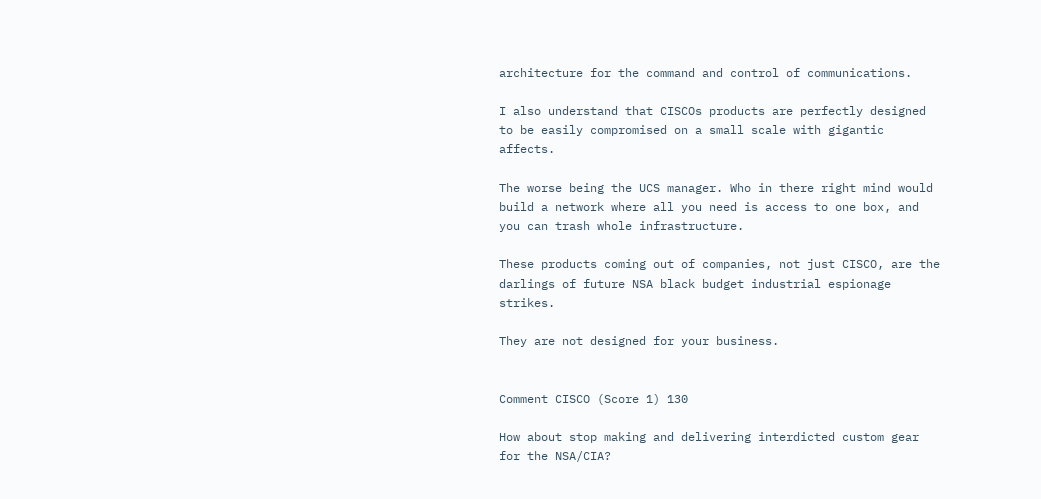architecture for the command and control of communications.

I also understand that CISCOs products are perfectly designed to be easily compromised on a small scale with gigantic affects.

The worse being the UCS manager. Who in there right mind would build a network where all you need is access to one box, and you can trash whole infrastructure.

These products coming out of companies, not just CISCO, are the darlings of future NSA black budget industrial espionage strikes.

They are not designed for your business.


Comment CISCO (Score 1) 130

How about stop making and delivering interdicted custom gear for the NSA/CIA?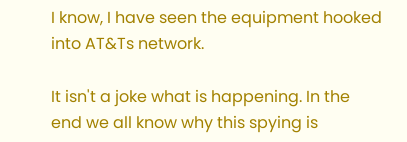I know, I have seen the equipment hooked into AT&Ts network.

It isn't a joke what is happening. In the end we all know why this spying is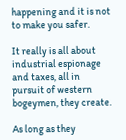happening and it is not to make you safer.

It really is all about industrial espionage and taxes, all in pursuit of western bogeymen, they create.

As long as they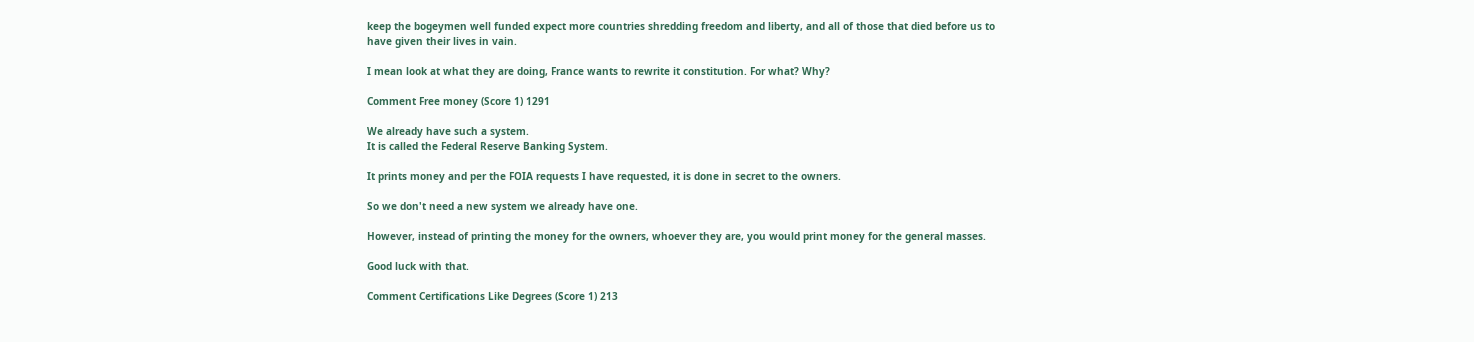keep the bogeymen well funded expect more countries shredding freedom and liberty, and all of those that died before us to have given their lives in vain.

I mean look at what they are doing, France wants to rewrite it constitution. For what? Why?

Comment Free money (Score 1) 1291

We already have such a system.
It is called the Federal Reserve Banking System.

It prints money and per the FOIA requests I have requested, it is done in secret to the owners.

So we don't need a new system we already have one.

However, instead of printing the money for the owners, whoever they are, you would print money for the general masses.

Good luck with that.

Comment Certifications Like Degrees (Score 1) 213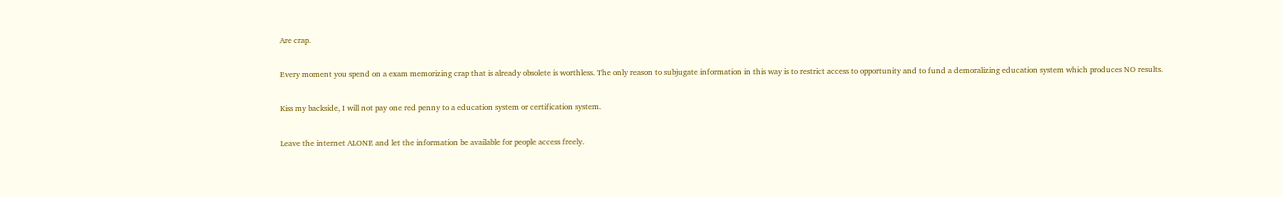Are crap.

Every moment you spend on a exam memorizing crap that is already obsolete is worthless. The only reason to subjugate information in this way is to restrict access to opportunity and to fund a demoralizing education system which produces NO results.

Kiss my backside, I will not pay one red penny to a education system or certification system.

Leave the internet ALONE and let the information be available for people access freely.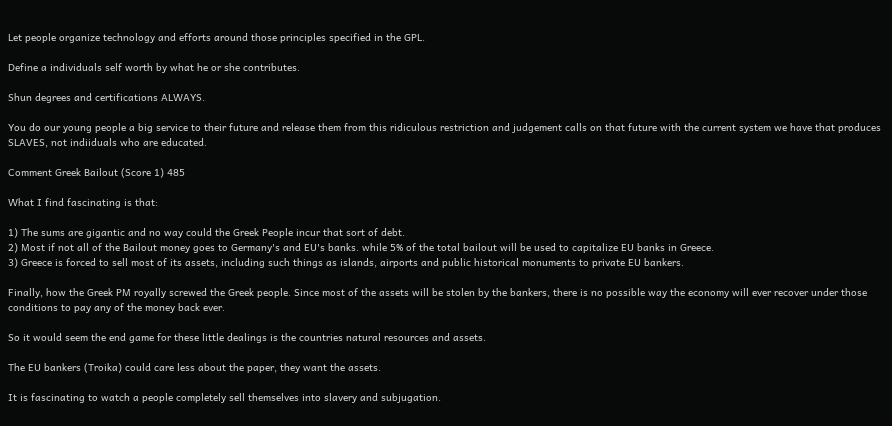Let people organize technology and efforts around those principles specified in the GPL.

Define a individuals self worth by what he or she contributes.

Shun degrees and certifications ALWAYS.

You do our young people a big service to their future and release them from this ridiculous restriction and judgement calls on that future with the current system we have that produces SLAVES, not indiiduals who are educated.

Comment Greek Bailout (Score 1) 485

What I find fascinating is that:

1) The sums are gigantic and no way could the Greek People incur that sort of debt.
2) Most if not all of the Bailout money goes to Germany's and EU's banks. while 5% of the total bailout will be used to capitalize EU banks in Greece.
3) Greece is forced to sell most of its assets, including such things as islands, airports and public historical monuments to private EU bankers.

Finally, how the Greek PM royally screwed the Greek people. Since most of the assets will be stolen by the bankers, there is no possible way the economy will ever recover under those conditions to pay any of the money back ever.

So it would seem the end game for these little dealings is the countries natural resources and assets.

The EU bankers (Troika) could care less about the paper, they want the assets.

It is fascinating to watch a people completely sell themselves into slavery and subjugation.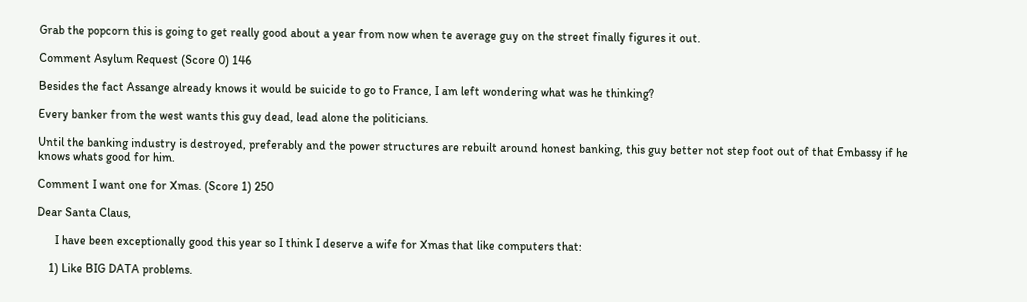Grab the popcorn this is going to get really good about a year from now when te average guy on the street finally figures it out.

Comment Asylum Request (Score 0) 146

Besides the fact Assange already knows it would be suicide to go to France, I am left wondering what was he thinking?

Every banker from the west wants this guy dead, lead alone the politicians.

Until the banking industry is destroyed, preferably and the power structures are rebuilt around honest banking, this guy better not step foot out of that Embassy if he knows whats good for him.

Comment I want one for Xmas. (Score 1) 250

Dear Santa Claus,

      I have been exceptionally good this year so I think I deserve a wife for Xmas that like computers that:

    1) Like BIG DATA problems.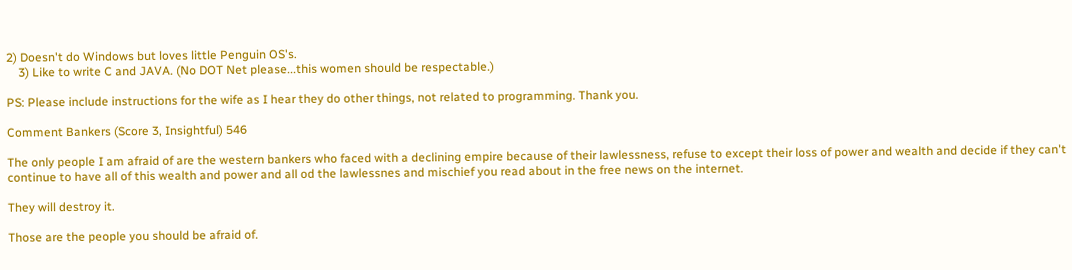2) Doesn't do Windows but loves little Penguin OS's.
    3) Like to write C and JAVA. (No DOT Net please...this women should be respectable.)

PS: Please include instructions for the wife as I hear they do other things, not related to programming. Thank you.

Comment Bankers (Score 3, Insightful) 546

The only people I am afraid of are the western bankers who faced with a declining empire because of their lawlessness, refuse to except their loss of power and wealth and decide if they can't continue to have all of this wealth and power and all od the lawlessnes and mischief you read about in the free news on the internet.

They will destroy it.

Those are the people you should be afraid of.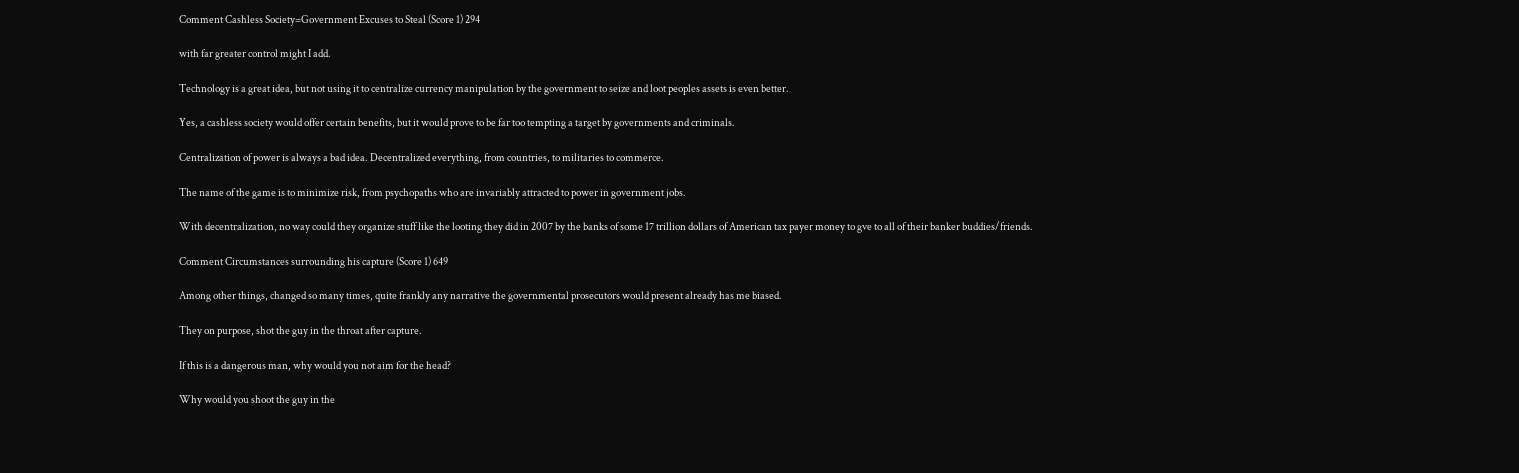Comment Cashless Society=Government Excuses to Steal (Score 1) 294

with far greater control might I add.

Technology is a great idea, but not using it to centralize currency manipulation by the government to seize and loot peoples assets is even better.

Yes, a cashless society would offer certain benefits, but it would prove to be far too tempting a target by governments and criminals.

Centralization of power is always a bad idea. Decentralized everything, from countries, to militaries to commerce.

The name of the game is to minimize risk, from psychopaths who are invariably attracted to power in government jobs.

With decentralization, no way could they organize stuff like the looting they did in 2007 by the banks of some 17 trillion dollars of American tax payer money to gve to all of their banker buddies/friends.

Comment Circumstances surrounding his capture (Score 1) 649

Among other things, changed so many times, quite frankly any narrative the governmental prosecutors would present already has me biased.

They on purpose, shot the guy in the throat after capture.

If this is a dangerous man, why would you not aim for the head?

Why would you shoot the guy in the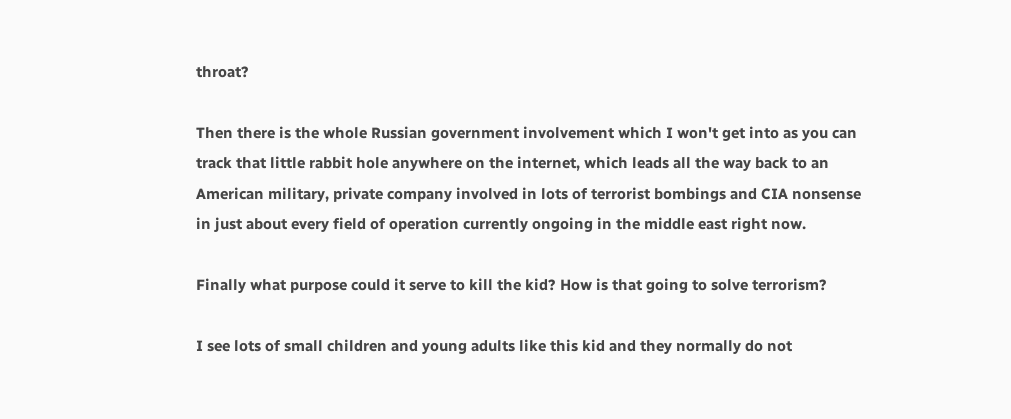throat?

Then there is the whole Russian government involvement which I won't get into as you can track that little rabbit hole anywhere on the internet, which leads all the way back to an American military, private company involved in lots of terrorist bombings and CIA nonsense in just about every field of operation currently ongoing in the middle east right now.

Finally what purpose could it serve to kill the kid? How is that going to solve terrorism?

I see lots of small children and young adults like this kid and they normally do not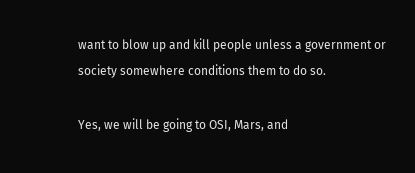want to blow up and kill people unless a government or society somewhere conditions them to do so.

Yes, we will be going to OSI, Mars, and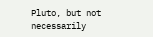Pluto, but not necessarily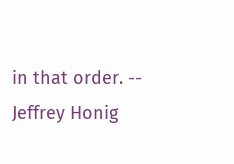in that order. -- Jeffrey Honig